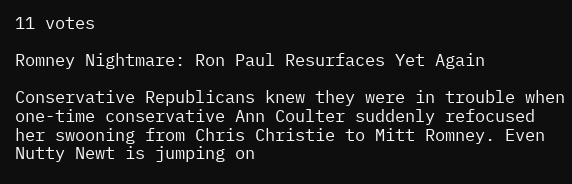11 votes

Romney Nightmare: Ron Paul Resurfaces Yet Again

Conservative Republicans knew they were in trouble when one-time conservative Ann Coulter suddenly refocused her swooning from Chris Christie to Mitt Romney. Even Nutty Newt is jumping on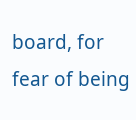board, for fear of being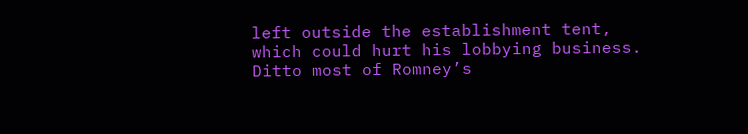left outside the establishment tent, which could hurt his lobbying business. Ditto most of Romney’s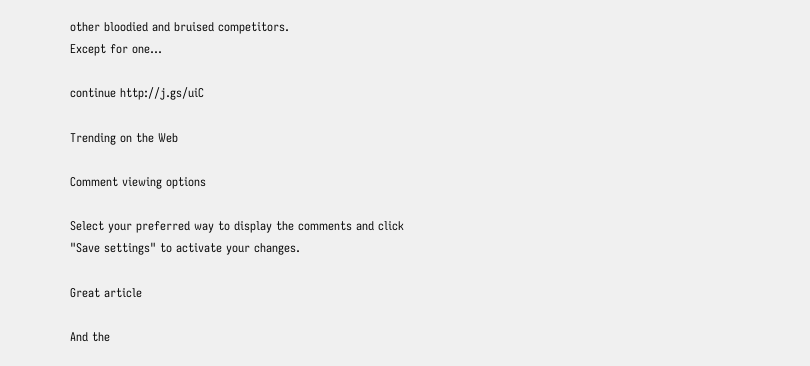other bloodied and bruised competitors.
Except for one...

continue http://j.gs/uiC

Trending on the Web

Comment viewing options

Select your preferred way to display the comments and click "Save settings" to activate your changes.

Great article

And the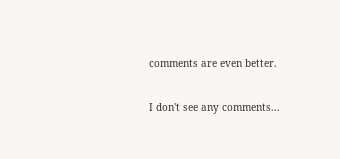comments are even better.

I don't see any comments...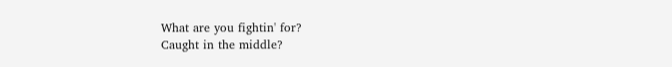What are you fightin' for?
Caught in the middle?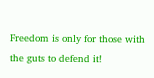Freedom is only for those with the guts to defend it!